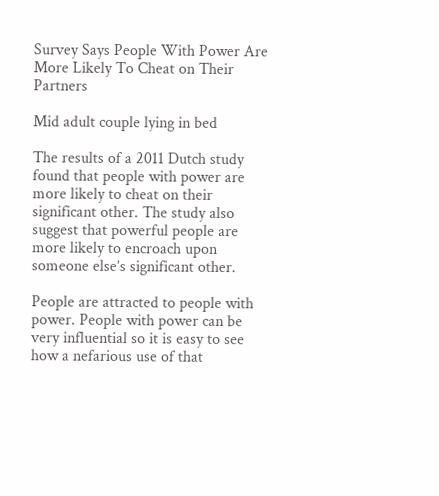Survey Says People With Power Are More Likely To Cheat on Their Partners

Mid adult couple lying in bed

The results of a 2011 Dutch study found that people with power are more likely to cheat on their significant other. The study also suggest that powerful people are more likely to encroach upon someone else’s significant other.

People are attracted to people with power. People with power can be very influential so it is easy to see how a nefarious use of that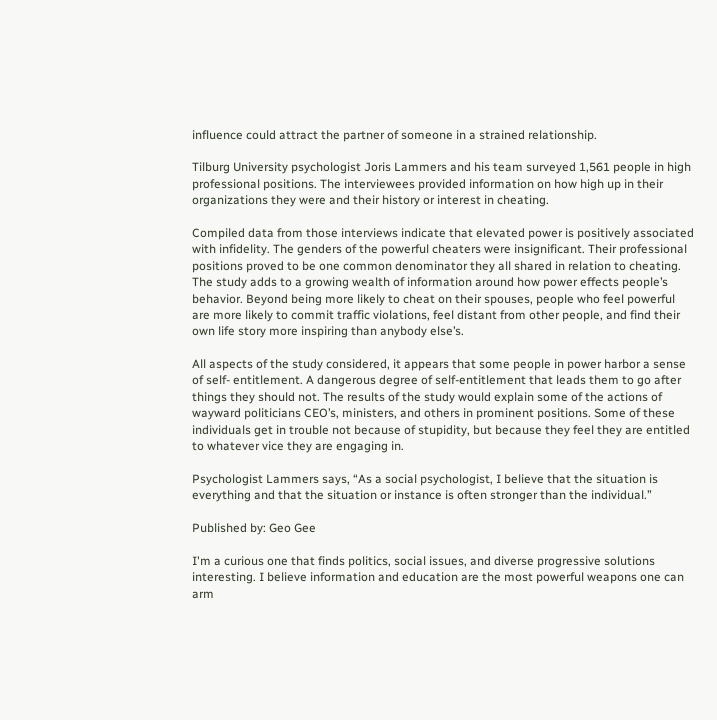influence could attract the partner of someone in a strained relationship.

Tilburg University psychologist Joris Lammers and his team surveyed 1,561 people in high professional positions. The interviewees provided information on how high up in their organizations they were and their history or interest in cheating.

Compiled data from those interviews indicate that elevated power is positively associated with infidelity. The genders of the powerful cheaters were insignificant. Their professional positions proved to be one common denominator they all shared in relation to cheating.
The study adds to a growing wealth of information around how power effects people’s behavior. Beyond being more likely to cheat on their spouses, people who feel powerful are more likely to commit traffic violations, feel distant from other people, and find their own life story more inspiring than anybody else’s.

All aspects of the study considered, it appears that some people in power harbor a sense of self- entitlement. A dangerous degree of self-entitlement that leads them to go after things they should not. The results of the study would explain some of the actions of wayward politicians CEO’s, ministers, and others in prominent positions. Some of these individuals get in trouble not because of stupidity, but because they feel they are entitled to whatever vice they are engaging in.

Psychologist Lammers says, “As a social psychologist, I believe that the situation is everything and that the situation or instance is often stronger than the individual.”

Published by: Geo Gee

I'm a curious one that finds politics, social issues, and diverse progressive solutions interesting. I believe information and education are the most powerful weapons one can arm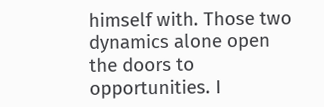himself with. Those two dynamics alone open the doors to opportunities. I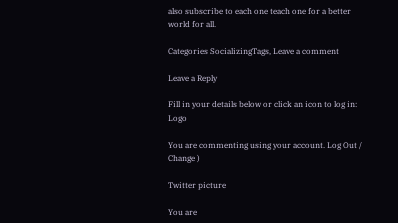also subscribe to each one teach one for a better world for all.

Categories SocializingTags, Leave a comment

Leave a Reply

Fill in your details below or click an icon to log in: Logo

You are commenting using your account. Log Out / Change )

Twitter picture

You are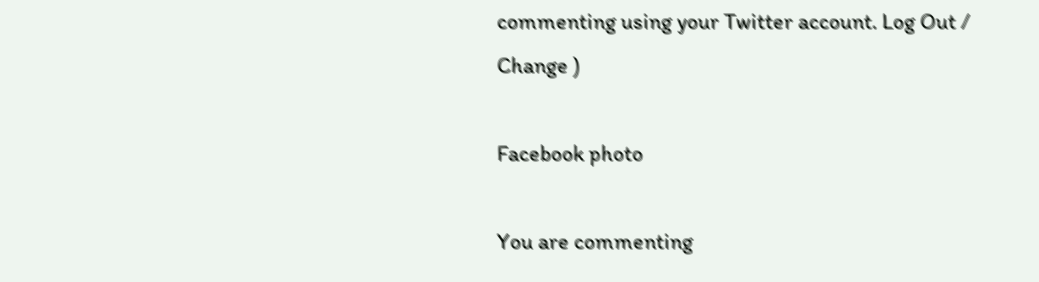commenting using your Twitter account. Log Out / Change )

Facebook photo

You are commenting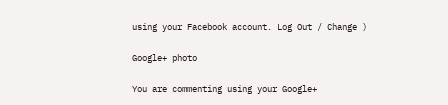using your Facebook account. Log Out / Change )

Google+ photo

You are commenting using your Google+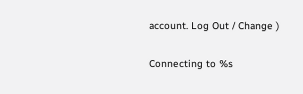account. Log Out / Change )

Connecting to %s